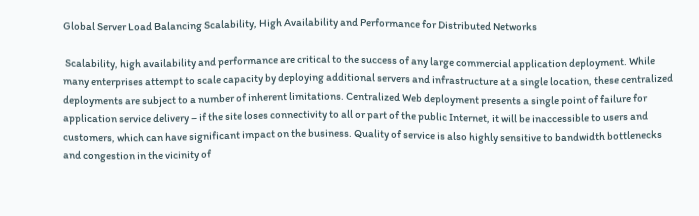Global Server Load Balancing Scalability, High Availability and Performance for Distributed Networks

 Scalability, high availability and performance are critical to the success of any large commercial application deployment. While many enterprises attempt to scale capacity by deploying additional servers and infrastructure at a single location, these centralized deployments are subject to a number of inherent limitations. Centralized Web deployment presents a single point of failure for application service delivery – if the site loses connectivity to all or part of the public Internet, it will be inaccessible to users and customers, which can have significant impact on the business. Quality of service is also highly sensitive to bandwidth bottlenecks and congestion in the vicinity of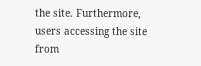the site. Furthermore, users accessing the site from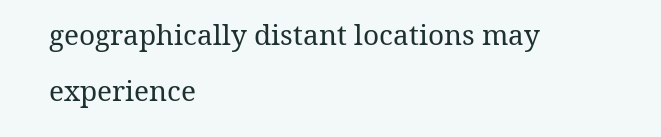geographically distant locations may experience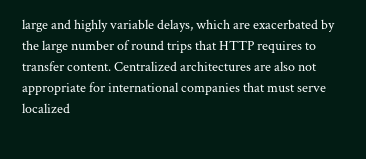large and highly variable delays, which are exacerbated by the large number of round trips that HTTP requires to transfer content. Centralized architectures are also not appropriate for international companies that must serve localized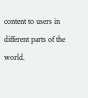content to users in different parts of the world.